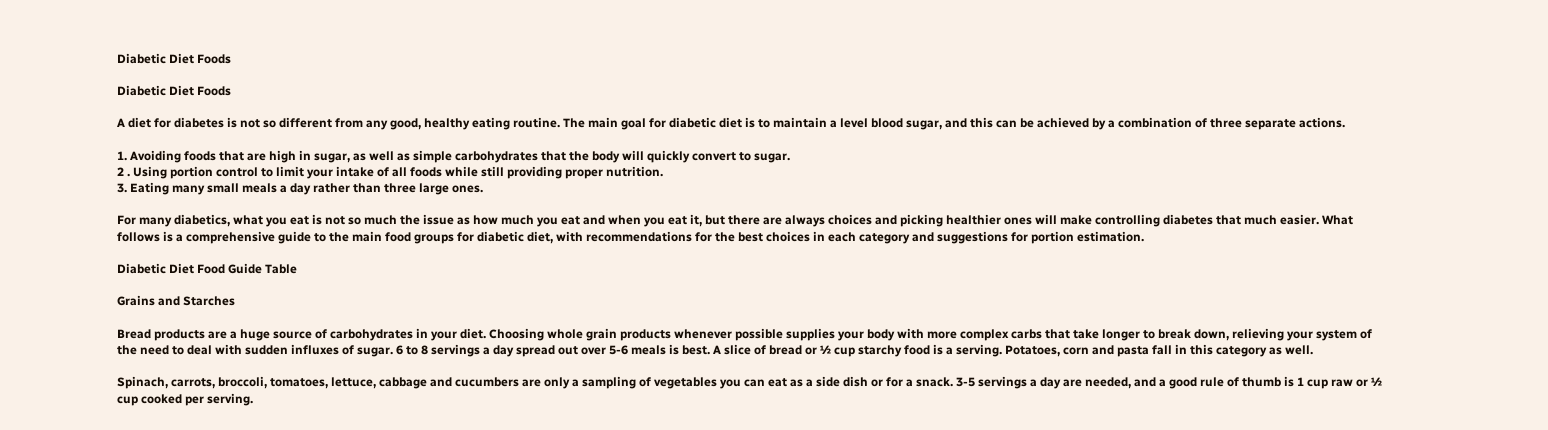Diabetic Diet Foods

Diabetic Diet Foods

A diet for diabetes is not so different from any good, healthy eating routine. The main goal for diabetic diet is to maintain a level blood sugar, and this can be achieved by a combination of three separate actions.

1. Avoiding foods that are high in sugar, as well as simple carbohydrates that the body will quickly convert to sugar.
2 . Using portion control to limit your intake of all foods while still providing proper nutrition.
3. Eating many small meals a day rather than three large ones.

For many diabetics, what you eat is not so much the issue as how much you eat and when you eat it, but there are always choices and picking healthier ones will make controlling diabetes that much easier. What follows is a comprehensive guide to the main food groups for diabetic diet, with recommendations for the best choices in each category and suggestions for portion estimation.

Diabetic Diet Food Guide Table

Grains and Starches

Bread products are a huge source of carbohydrates in your diet. Choosing whole grain products whenever possible supplies your body with more complex carbs that take longer to break down, relieving your system of the need to deal with sudden influxes of sugar. 6 to 8 servings a day spread out over 5-6 meals is best. A slice of bread or ½ cup starchy food is a serving. Potatoes, corn and pasta fall in this category as well.

Spinach, carrots, broccoli, tomatoes, lettuce, cabbage and cucumbers are only a sampling of vegetables you can eat as a side dish or for a snack. 3-5 servings a day are needed, and a good rule of thumb is 1 cup raw or ½ cup cooked per serving.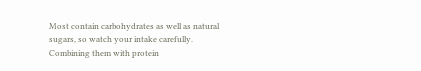Most contain carbohydrates as well as natural sugars, so watch your intake carefully. Combining them with protein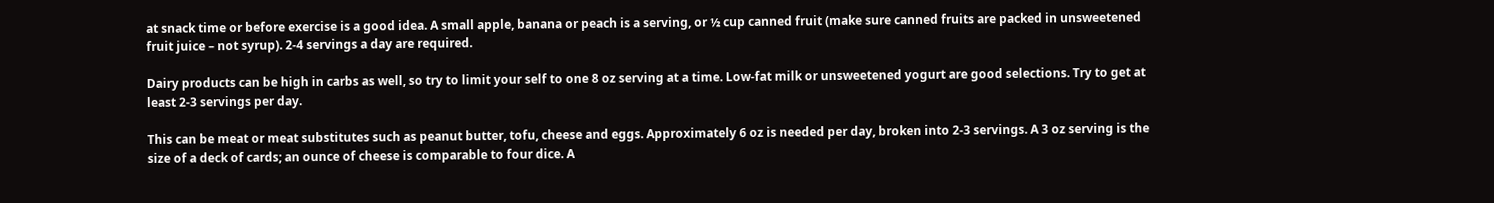at snack time or before exercise is a good idea. A small apple, banana or peach is a serving, or ½ cup canned fruit (make sure canned fruits are packed in unsweetened fruit juice – not syrup). 2-4 servings a day are required.

Dairy products can be high in carbs as well, so try to limit your self to one 8 oz serving at a time. Low-fat milk or unsweetened yogurt are good selections. Try to get at least 2-3 servings per day.

This can be meat or meat substitutes such as peanut butter, tofu, cheese and eggs. Approximately 6 oz is needed per day, broken into 2-3 servings. A 3 oz serving is the size of a deck of cards; an ounce of cheese is comparable to four dice. A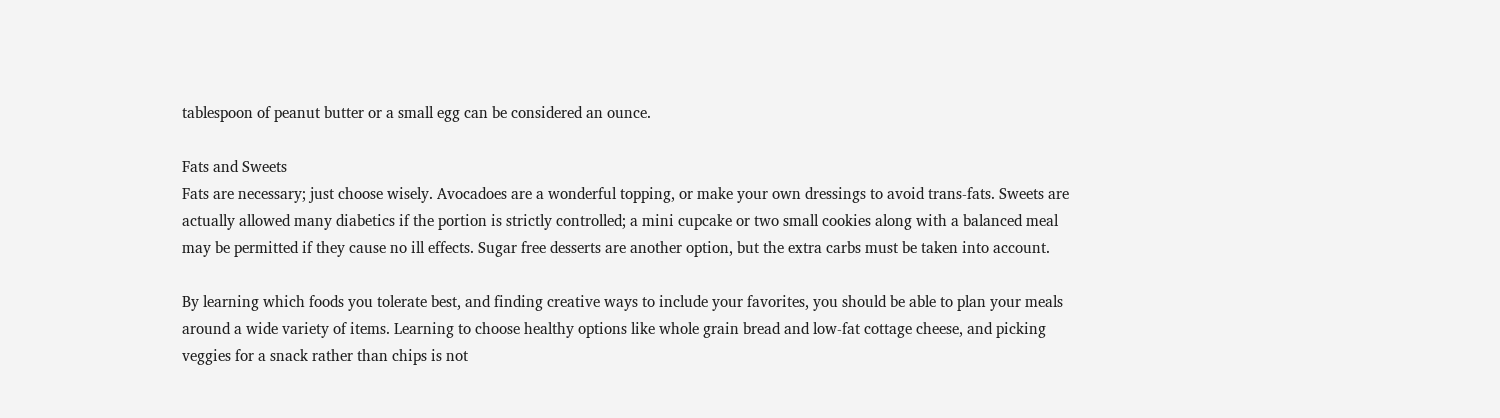tablespoon of peanut butter or a small egg can be considered an ounce.

Fats and Sweets
Fats are necessary; just choose wisely. Avocadoes are a wonderful topping, or make your own dressings to avoid trans-fats. Sweets are actually allowed many diabetics if the portion is strictly controlled; a mini cupcake or two small cookies along with a balanced meal may be permitted if they cause no ill effects. Sugar free desserts are another option, but the extra carbs must be taken into account.

By learning which foods you tolerate best, and finding creative ways to include your favorites, you should be able to plan your meals around a wide variety of items. Learning to choose healthy options like whole grain bread and low-fat cottage cheese, and picking veggies for a snack rather than chips is not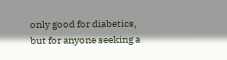only good for diabetics, but for anyone seeking a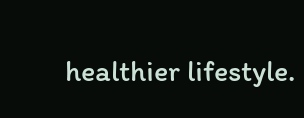healthier lifestyle.